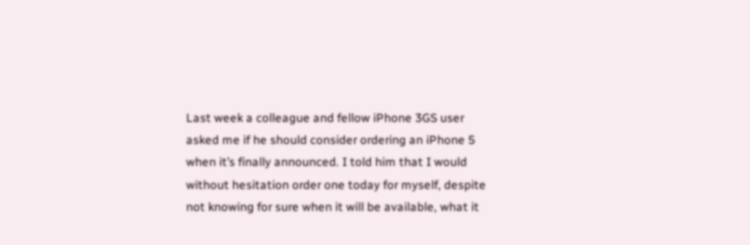Last week a colleague and fellow iPhone 3GS user asked me if he should consider ordering an iPhone 5 when it’s finally announced. I told him that I would without hesitation order one today for myself, despite not knowing for sure when it will be available, what it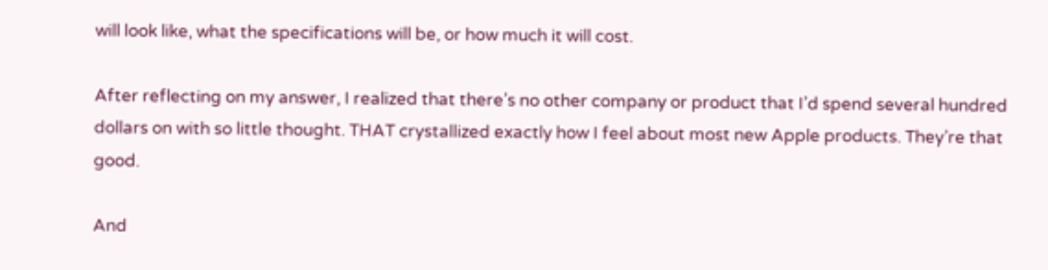will look like, what the specifications will be, or how much it will cost.

After reflecting on my answer, I realized that there’s no other company or product that I’d spend several hundred dollars on with so little thought. THAT crystallized exactly how I feel about most new Apple products. They’re that good.

And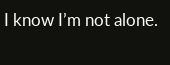I know I’m not alone.